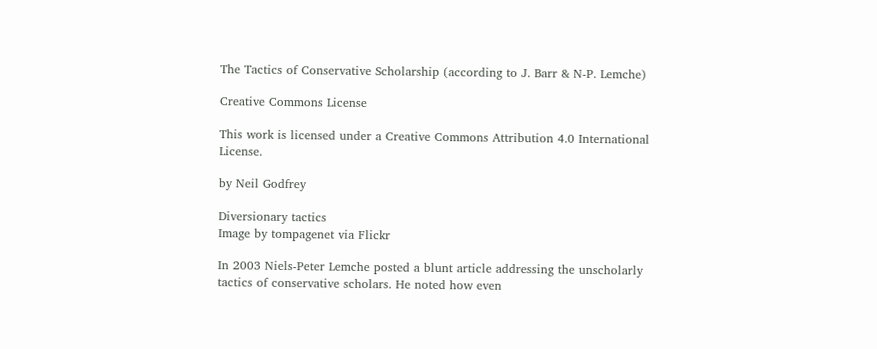The Tactics of Conservative Scholarship (according to J. Barr & N-P. Lemche)

Creative Commons License

This work is licensed under a Creative Commons Attribution 4.0 International License.

by Neil Godfrey

Diversionary tactics
Image by tompagenet via Flickr

In 2003 Niels-Peter Lemche posted a blunt article addressing the unscholarly tactics of conservative scholars. He noted how even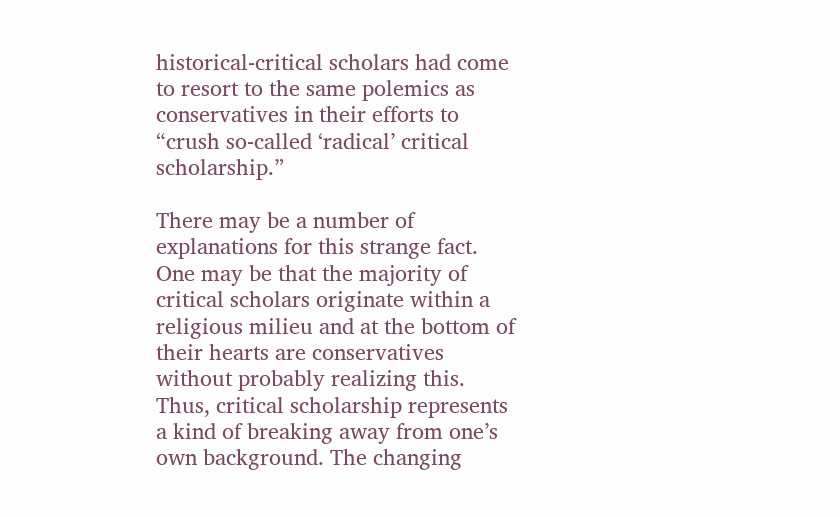historical-critical scholars had come to resort to the same polemics as conservatives in their efforts to “crush so-called ‘radical’ critical scholarship.”

There may be a number of explanations for this strange fact. One may be that the majority of critical scholars originate within a religious milieu and at the bottom of their hearts are conservatives without probably realizing this. Thus, critical scholarship represents a kind of breaking away from one’s own background. The changing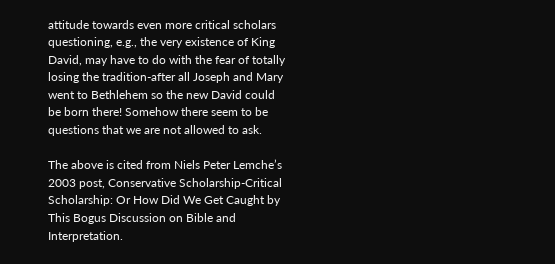attitude towards even more critical scholars questioning, e.g., the very existence of King David, may have to do with the fear of totally losing the tradition-after all Joseph and Mary went to Bethlehem so the new David could be born there! Somehow there seem to be questions that we are not allowed to ask.

The above is cited from Niels Peter Lemche’s 2003 post, Conservative Scholarship-Critical Scholarship: Or How Did We Get Caught by This Bogus Discussion on Bible and Interpretation.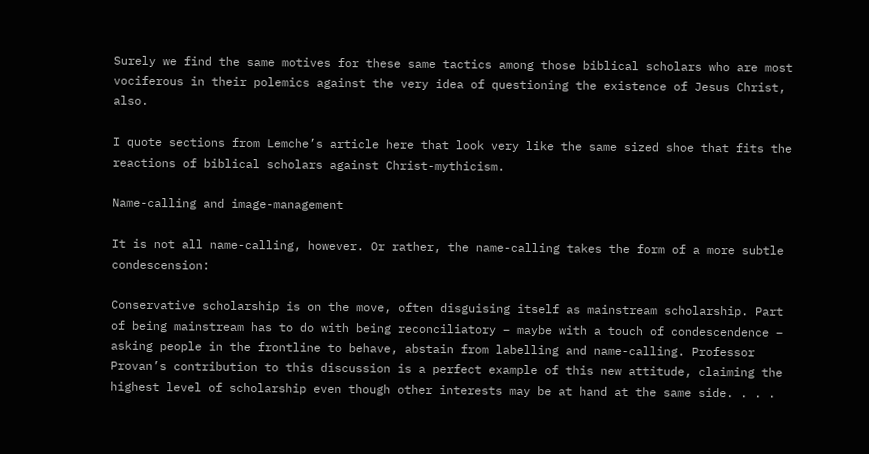Surely we find the same motives for these same tactics among those biblical scholars who are most vociferous in their polemics against the very idea of questioning the existence of Jesus Christ, also.

I quote sections from Lemche’s article here that look very like the same sized shoe that fits the reactions of biblical scholars against Christ-mythicism.

Name-calling and image-management

It is not all name-calling, however. Or rather, the name-calling takes the form of a more subtle condescension:

Conservative scholarship is on the move, often disguising itself as mainstream scholarship. Part of being mainstream has to do with being reconciliatory – maybe with a touch of condescendence – asking people in the frontline to behave, abstain from labelling and name-calling. Professor Provan’s contribution to this discussion is a perfect example of this new attitude, claiming the highest level of scholarship even though other interests may be at hand at the same side. . . .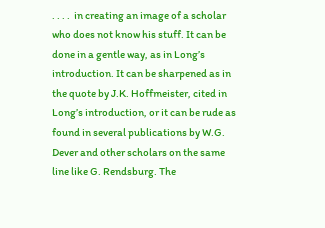. . . .  in creating an image of a scholar who does not know his stuff. It can be done in a gentle way, as in Long’s introduction. It can be sharpened as in the quote by J.K. Hoffmeister, cited in Long’s introduction, or it can be rude as found in several publications by W.G. Dever and other scholars on the same line like G. Rendsburg. The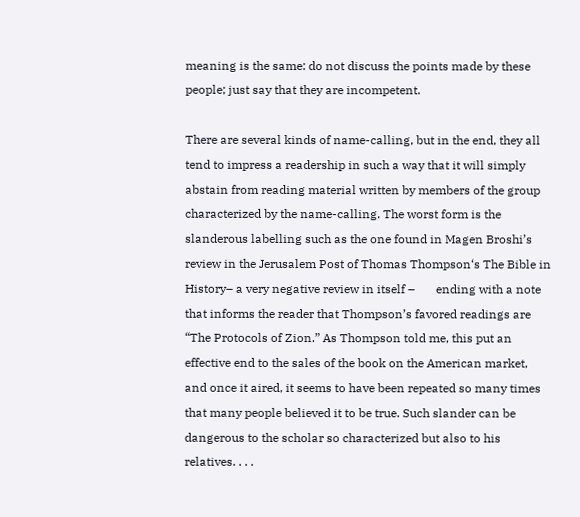meaning is the same: do not discuss the points made by these people; just say that they are incompetent.

There are several kinds of name-calling, but in the end, they all tend to impress a readership in such a way that it will simply abstain from reading material written by members of the group characterized by the name-calling. The worst form is the slanderous labelling such as the one found in Magen Broshi’s review in the Jerusalem Post of Thomas Thompson‘s The Bible in History– a very negative review in itself –       ending with a note that informs the reader that Thompson’s favored readings are “The Protocols of Zion.” As Thompson told me, this put an effective end to the sales of the book on the American market, and once it aired, it seems to have been repeated so many times that many people believed it to be true. Such slander can be dangerous to the scholar so characterized but also to his relatives. . . .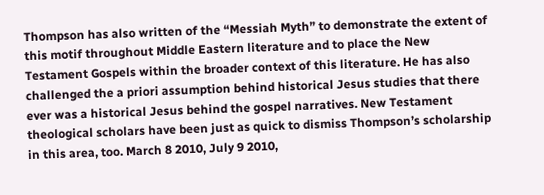Thompson has also written of the “Messiah Myth” to demonstrate the extent of this motif throughout Middle Eastern literature and to place the New Testament Gospels within the broader context of this literature. He has also challenged the a priori assumption behind historical Jesus studies that there ever was a historical Jesus behind the gospel narratives. New Testament theological scholars have been just as quick to dismiss Thompson’s scholarship in this area, too. March 8 2010, July 9 2010,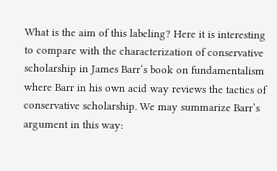What is the aim of this labeling? Here it is interesting to compare with the characterization of conservative scholarship in James Barr‘s book on fundamentalism where Barr in his own acid way reviews the tactics of conservative scholarship. We may summarize Barr’s argument in this way: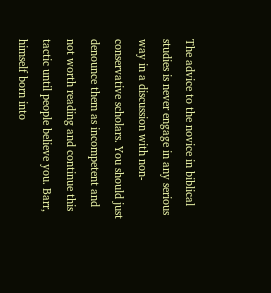The advice to the novice in biblical studies is never engage in any serious way in a discussion with non-conservative scholars. You should just denounce them as incompetent and not worth reading and continue this tactic until people believe you. Barr, himself born into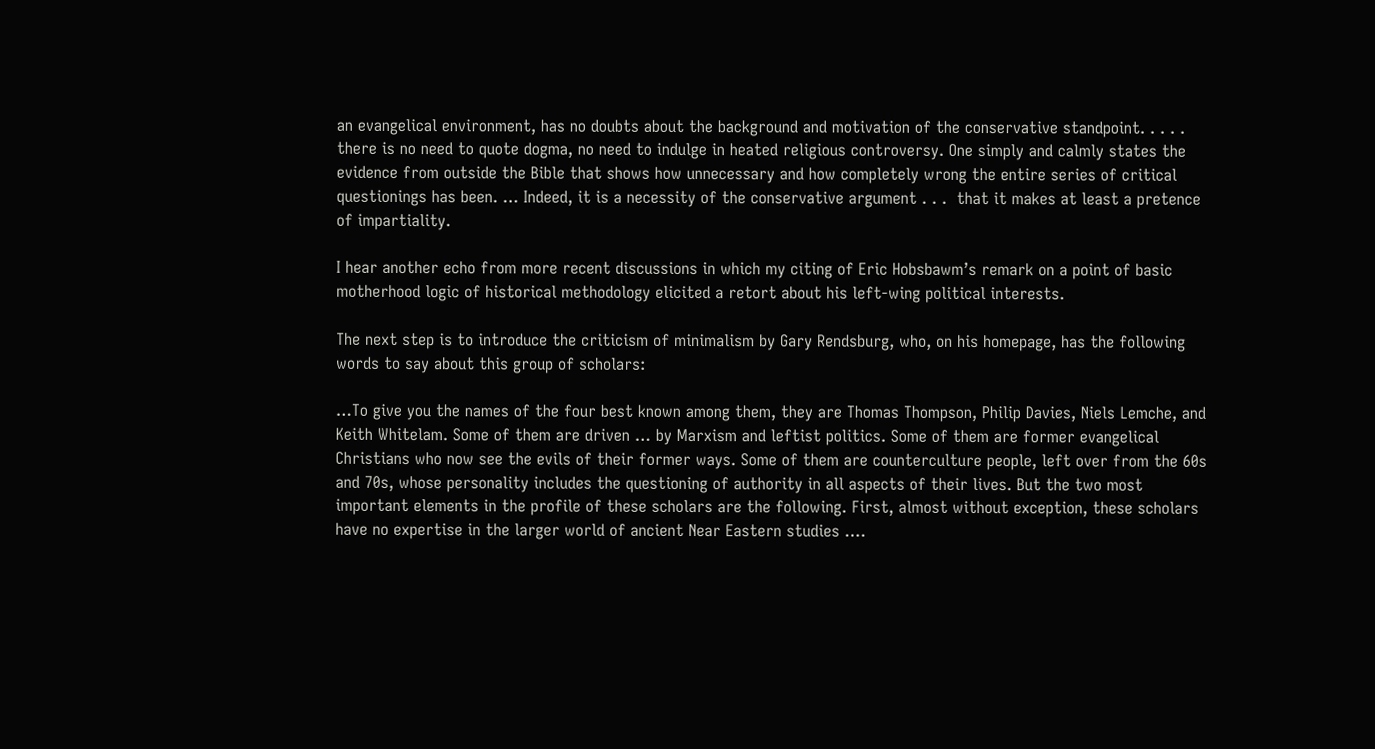an evangelical environment, has no doubts about the background and motivation of the conservative standpoint. . . . . there is no need to quote dogma, no need to indulge in heated religious controversy. One simply and calmly states the evidence from outside the Bible that shows how unnecessary and how completely wrong the entire series of critical questionings has been. … Indeed, it is a necessity of the conservative argument . . .  that it makes at least a pretence of impartiality.

I hear another echo from more recent discussions in which my citing of Eric Hobsbawm’s remark on a point of basic motherhood logic of historical methodology elicited a retort about his left-wing political interests.

The next step is to introduce the criticism of minimalism by Gary Rendsburg, who, on his homepage, has the following words to say about this group of scholars:

…To give you the names of the four best known among them, they are Thomas Thompson, Philip Davies, Niels Lemche, and Keith Whitelam. Some of them are driven … by Marxism and leftist politics. Some of them are former evangelical Christians who now see the evils of their former ways. Some of them are counterculture people, left over from the 60s and 70s, whose personality includes the questioning of authority in all aspects of their lives. But the two most important elements in the profile of these scholars are the following. First, almost without exception, these scholars have no expertise in the larger world of ancient Near Eastern studies ….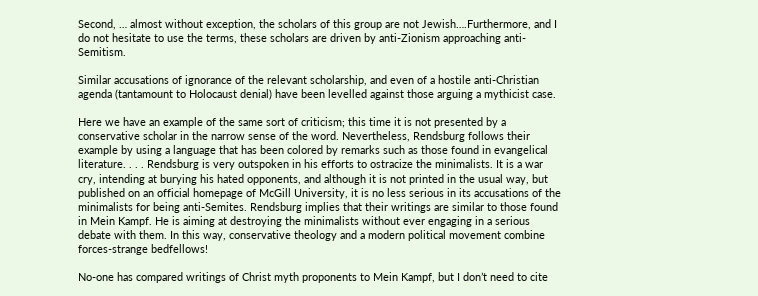Second, … almost without exception, the scholars of this group are not Jewish….Furthermore, and I do not hesitate to use the terms, these scholars are driven by anti-Zionism approaching anti-Semitism.

Similar accusations of ignorance of the relevant scholarship, and even of a hostile anti-Christian agenda (tantamount to Holocaust denial) have been levelled against those arguing a mythicist case.

Here we have an example of the same sort of criticism; this time it is not presented by a conservative scholar in the narrow sense of the word. Nevertheless, Rendsburg follows their example by using a language that has been colored by remarks such as those found in evangelical literature. . . . Rendsburg is very outspoken in his efforts to ostracize the minimalists. It is a war cry, intending at burying his hated opponents, and although it is not printed in the usual way, but published on an official homepage of McGill University, it is no less serious in its accusations of the minimalists for being anti-Semites. Rendsburg implies that their writings are similar to those found in Mein Kampf. He is aiming at destroying the minimalists without ever engaging in a serious debate with them. In this way, conservative theology and a modern political movement combine forces-strange bedfellows!

No-one has compared writings of Christ myth proponents to Mein Kampf, but I don’t need to cite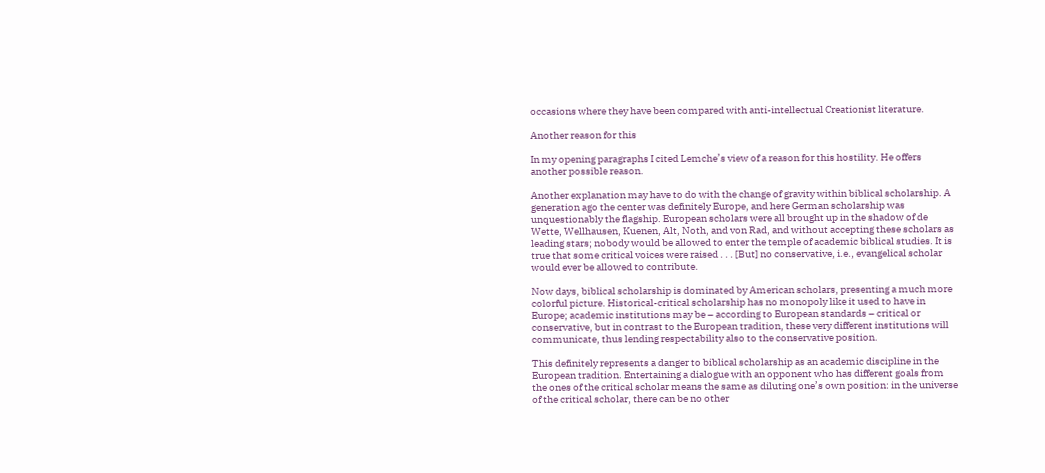occasions where they have been compared with anti-intellectual Creationist literature.

Another reason for this

In my opening paragraphs I cited Lemche’s view of a reason for this hostility. He offers another possible reason.

Another explanation may have to do with the change of gravity within biblical scholarship. A generation ago the center was definitely Europe, and here German scholarship was unquestionably the flagship. European scholars were all brought up in the shadow of de Wette, Wellhausen, Kuenen, Alt, Noth, and von Rad, and without accepting these scholars as leading stars; nobody would be allowed to enter the temple of academic biblical studies. It is true that some critical voices were raised . . . [But] no conservative, i.e., evangelical scholar would ever be allowed to contribute.

Now days, biblical scholarship is dominated by American scholars, presenting a much more colorful picture. Historical-critical scholarship has no monopoly like it used to have in Europe; academic institutions may be – according to European standards – critical or conservative, but in contrast to the European tradition, these very different institutions will communicate, thus lending respectability also to the conservative position.

This definitely represents a danger to biblical scholarship as an academic discipline in the European tradition. Entertaining a dialogue with an opponent who has different goals from the ones of the critical scholar means the same as diluting one’s own position: in the universe of the critical scholar, there can be no other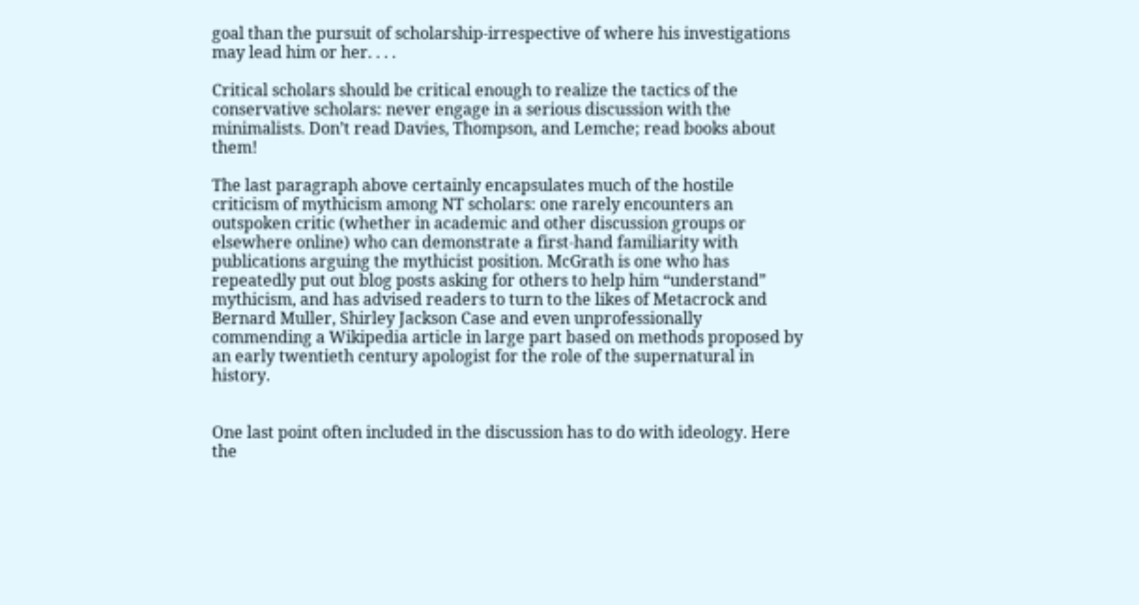goal than the pursuit of scholarship-irrespective of where his investigations may lead him or her. . . .

Critical scholars should be critical enough to realize the tactics of the conservative scholars: never engage in a serious discussion with the minimalists. Don’t read Davies, Thompson, and Lemche; read books about them!

The last paragraph above certainly encapsulates much of the hostile criticism of mythicism among NT scholars: one rarely encounters an outspoken critic (whether in academic and other discussion groups or elsewhere online) who can demonstrate a first-hand familiarity with publications arguing the mythicist position. McGrath is one who has repeatedly put out blog posts asking for others to help him “understand” mythicism, and has advised readers to turn to the likes of Metacrock and Bernard Muller, Shirley Jackson Case and even unprofessionally commending a Wikipedia article in large part based on methods proposed by an early twentieth century apologist for the role of the supernatural in history.


One last point often included in the discussion has to do with ideology. Here the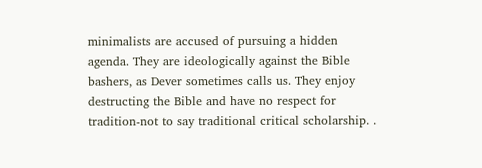minimalists are accused of pursuing a hidden agenda. They are ideologically against the Bible bashers, as Dever sometimes calls us. They enjoy destructing the Bible and have no respect for tradition-not to say traditional critical scholarship. .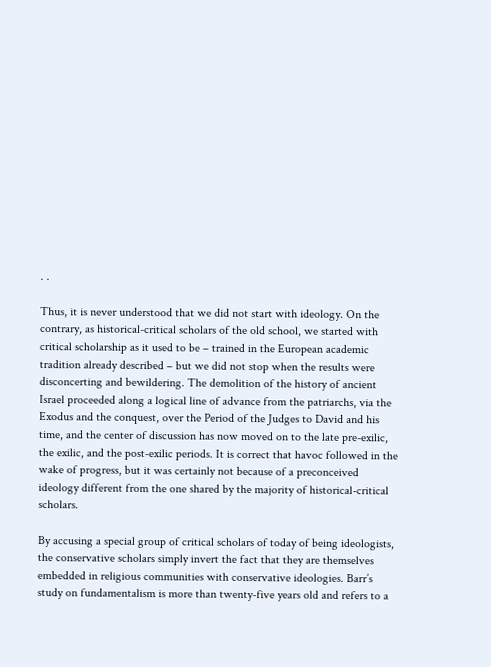. .

Thus, it is never understood that we did not start with ideology. On the contrary, as historical-critical scholars of the old school, we started with critical scholarship as it used to be – trained in the European academic tradition already described – but we did not stop when the results were disconcerting and bewildering. The demolition of the history of ancient Israel proceeded along a logical line of advance from the patriarchs, via the Exodus and the conquest, over the Period of the Judges to David and his time, and the center of discussion has now moved on to the late pre-exilic, the exilic, and the post-exilic periods. It is correct that havoc followed in the wake of progress, but it was certainly not because of a preconceived ideology different from the one shared by the majority of historical-critical scholars.

By accusing a special group of critical scholars of today of being ideologists, the conservative scholars simply invert the fact that they are themselves embedded in religious communities with conservative ideologies. Barr’s study on fundamentalism is more than twenty-five years old and refers to a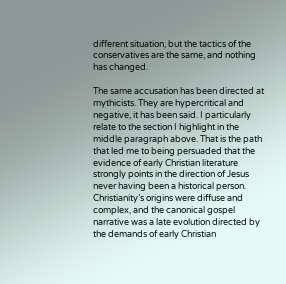different situation, but the tactics of the conservatives are the same, and nothing has changed.

The same accusation has been directed at mythicists. They are hypercritical and negative, it has been said. I particularly relate to the section I highlight in the middle paragraph above. That is the path that led me to being persuaded that the evidence of early Christian literature strongly points in the direction of Jesus never having been a historical person. Christianity’s origins were diffuse and complex, and the canonical gospel narrative was a late evolution directed by the demands of early Christian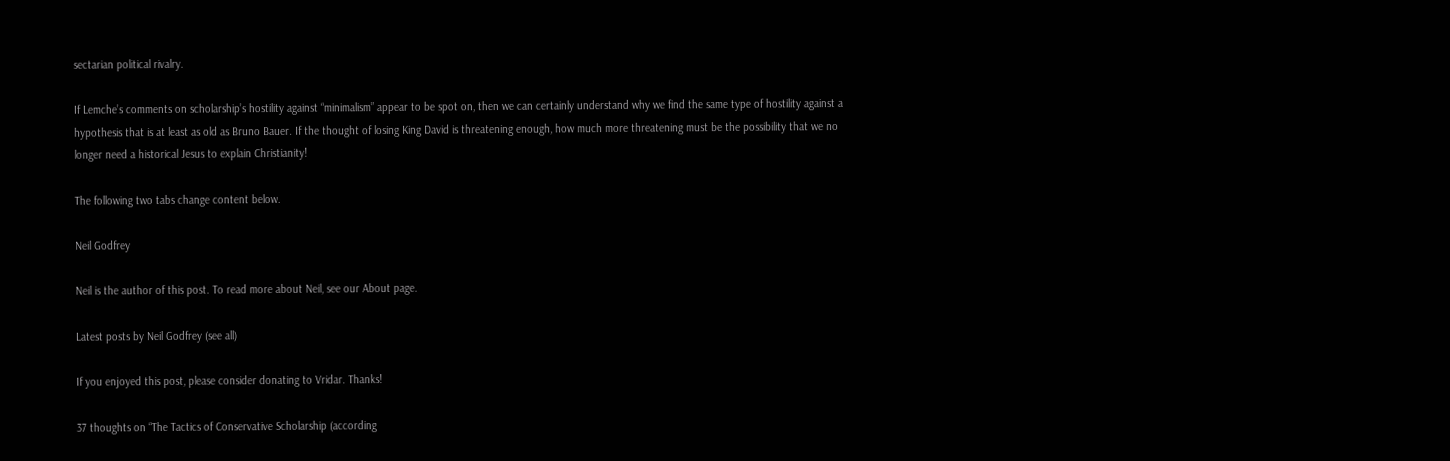sectarian political rivalry.

If Lemche’s comments on scholarship’s hostility against “minimalism” appear to be spot on, then we can certainly understand why we find the same type of hostility against a hypothesis that is at least as old as Bruno Bauer. If the thought of losing King David is threatening enough, how much more threatening must be the possibility that we no longer need a historical Jesus to explain Christianity!

The following two tabs change content below.

Neil Godfrey

Neil is the author of this post. To read more about Neil, see our About page.

Latest posts by Neil Godfrey (see all)

If you enjoyed this post, please consider donating to Vridar. Thanks!

37 thoughts on “The Tactics of Conservative Scholarship (according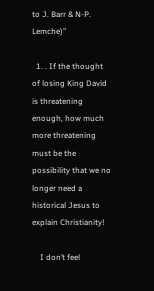to J. Barr & N-P. Lemche)”

  1. . If the thought of losing King David is threatening enough, how much more threatening must be the possibility that we no longer need a historical Jesus to explain Christianity!

    I don’t feel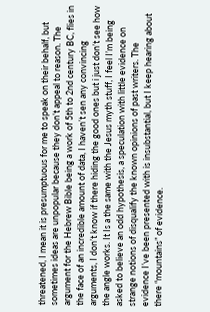threatened, I mean it is presumptuous for me to speak on their behalf, but sometimes ideas are unpopular because they don’t appeal to reason. The argument for the Hebrew Bible being a work of 5th to 2nd century BC, flies in the face of an incredible amount of data, I haven’t sen any convincing arguments, I don’t know if there hiding the good ones but i just don’t see how the angle works. It Is a the same with the Jesus myth stuff, I feel I’m being asked to believe an odd hypothesis, a speculation with little evidence on strange notions of disqualify the known opinions of past writers. The evidence I’ve been presented with is insubstantial, but I keep hearing about there “mountains” of evidence.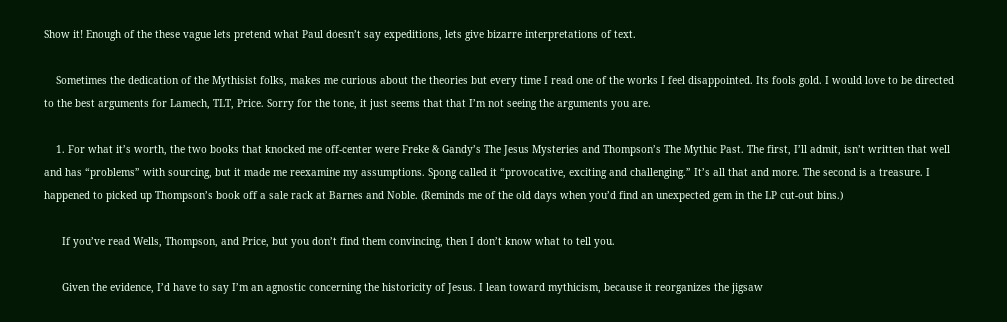Show it! Enough of the these vague lets pretend what Paul doesn’t say expeditions, lets give bizarre interpretations of text.

    Sometimes the dedication of the Mythisist folks, makes me curious about the theories but every time I read one of the works I feel disappointed. Its fools gold. I would love to be directed to the best arguments for Lamech, TLT, Price. Sorry for the tone, it just seems that that I’m not seeing the arguments you are.

    1. For what it’s worth, the two books that knocked me off-center were Freke & Gandy’s The Jesus Mysteries and Thompson’s The Mythic Past. The first, I’ll admit, isn’t written that well and has “problems” with sourcing, but it made me reexamine my assumptions. Spong called it “provocative, exciting and challenging.” It’s all that and more. The second is a treasure. I happened to picked up Thompson’s book off a sale rack at Barnes and Noble. (Reminds me of the old days when you’d find an unexpected gem in the LP cut-out bins.)

      If you’ve read Wells, Thompson, and Price, but you don’t find them convincing, then I don’t know what to tell you.

      Given the evidence, I’d have to say I’m an agnostic concerning the historicity of Jesus. I lean toward mythicism, because it reorganizes the jigsaw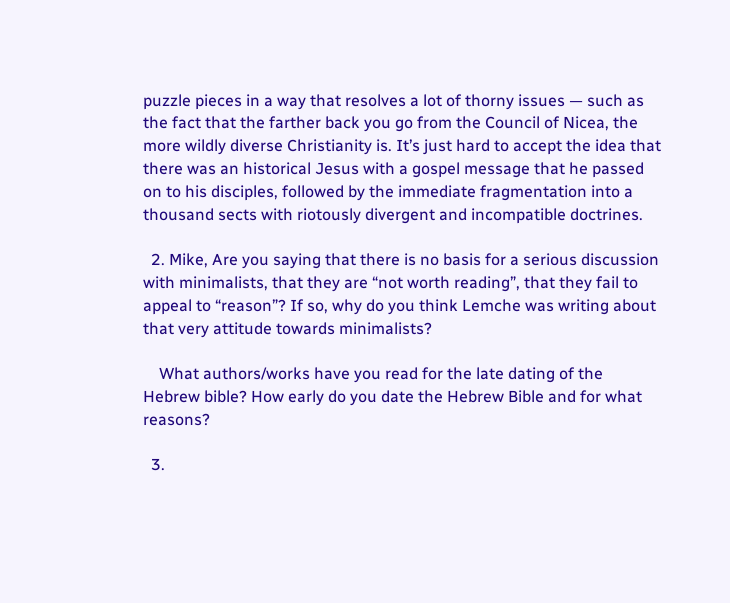puzzle pieces in a way that resolves a lot of thorny issues — such as the fact that the farther back you go from the Council of Nicea, the more wildly diverse Christianity is. It’s just hard to accept the idea that there was an historical Jesus with a gospel message that he passed on to his disciples, followed by the immediate fragmentation into a thousand sects with riotously divergent and incompatible doctrines.

  2. Mike, Are you saying that there is no basis for a serious discussion with minimalists, that they are “not worth reading”, that they fail to appeal to “reason”? If so, why do you think Lemche was writing about that very attitude towards minimalists?

    What authors/works have you read for the late dating of the Hebrew bible? How early do you date the Hebrew Bible and for what reasons?

  3.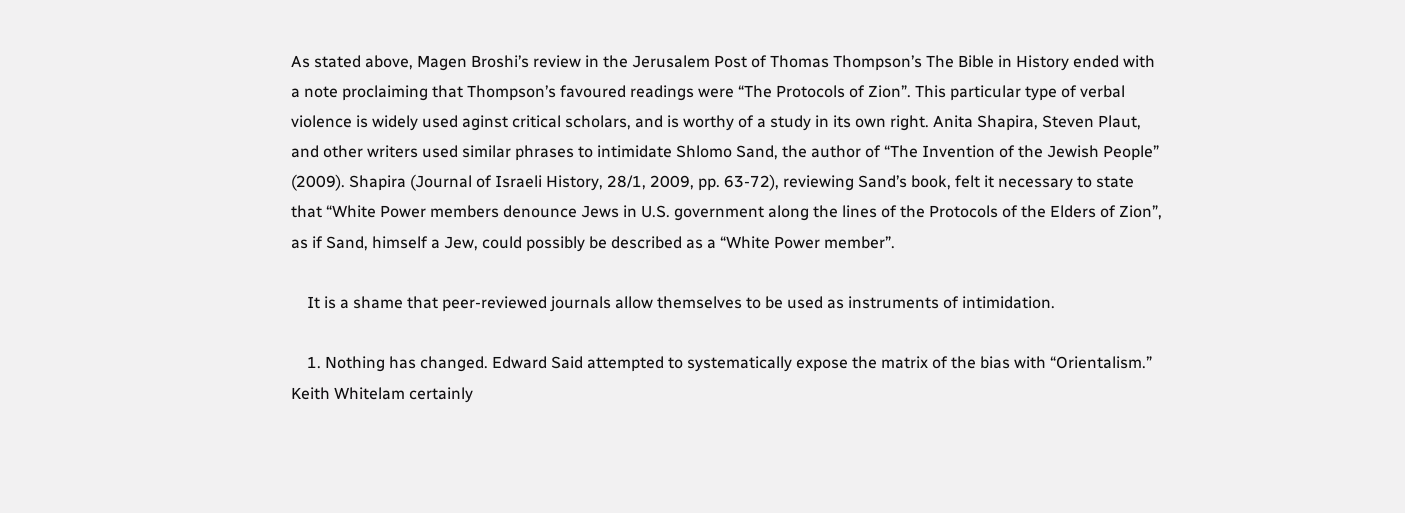As stated above, Magen Broshi’s review in the Jerusalem Post of Thomas Thompson’s The Bible in History ended with a note proclaiming that Thompson’s favoured readings were “The Protocols of Zion”. This particular type of verbal violence is widely used aginst critical scholars, and is worthy of a study in its own right. Anita Shapira, Steven Plaut, and other writers used similar phrases to intimidate Shlomo Sand, the author of “The Invention of the Jewish People” (2009). Shapira (Journal of Israeli History, 28/1, 2009, pp. 63-72), reviewing Sand’s book, felt it necessary to state that “White Power members denounce Jews in U.S. government along the lines of the Protocols of the Elders of Zion”, as if Sand, himself a Jew, could possibly be described as a “White Power member”.

    It is a shame that peer-reviewed journals allow themselves to be used as instruments of intimidation.

    1. Nothing has changed. Edward Said attempted to systematically expose the matrix of the bias with “Orientalism.” Keith Whitelam certainly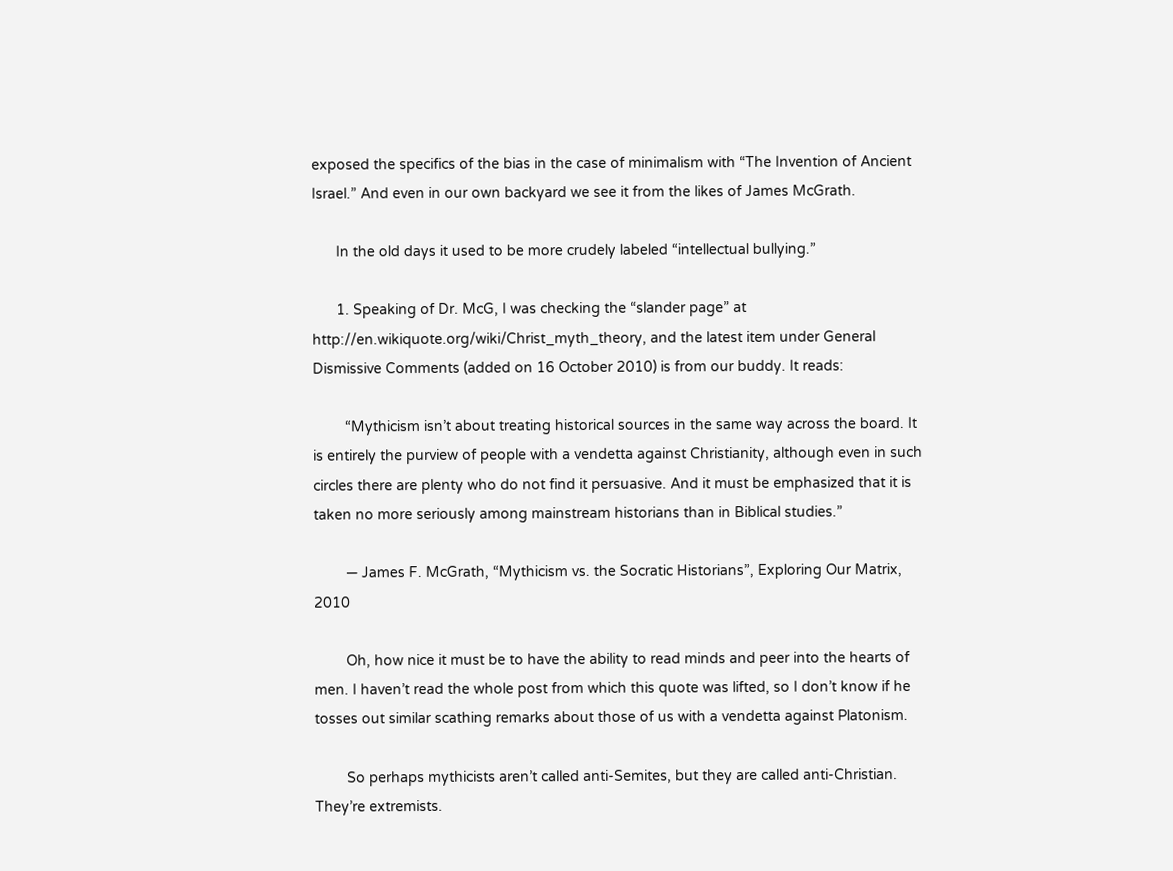exposed the specifics of the bias in the case of minimalism with “The Invention of Ancient Israel.” And even in our own backyard we see it from the likes of James McGrath.

      In the old days it used to be more crudely labeled “intellectual bullying.”

      1. Speaking of Dr. McG, I was checking the “slander page” at http://en.wikiquote.org/wiki/Christ_myth_theory, and the latest item under General Dismissive Comments (added on 16 October 2010) is from our buddy. It reads:

        “Mythicism isn’t about treating historical sources in the same way across the board. It is entirely the purview of people with a vendetta against Christianity, although even in such circles there are plenty who do not find it persuasive. And it must be emphasized that it is taken no more seriously among mainstream historians than in Biblical studies.”

        — James F. McGrath, “Mythicism vs. the Socratic Historians”, Exploring Our Matrix, 2010

        Oh, how nice it must be to have the ability to read minds and peer into the hearts of men. I haven’t read the whole post from which this quote was lifted, so I don’t know if he tosses out similar scathing remarks about those of us with a vendetta against Platonism.

        So perhaps mythicists aren’t called anti-Semites, but they are called anti-Christian. They’re extremists.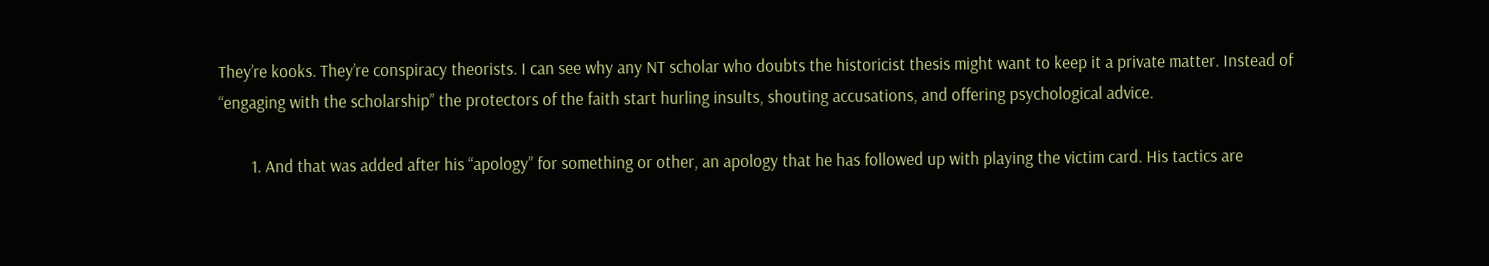They’re kooks. They’re conspiracy theorists. I can see why any NT scholar who doubts the historicist thesis might want to keep it a private matter. Instead of “engaging with the scholarship” the protectors of the faith start hurling insults, shouting accusations, and offering psychological advice.

        1. And that was added after his “apology” for something or other, an apology that he has followed up with playing the victim card. His tactics are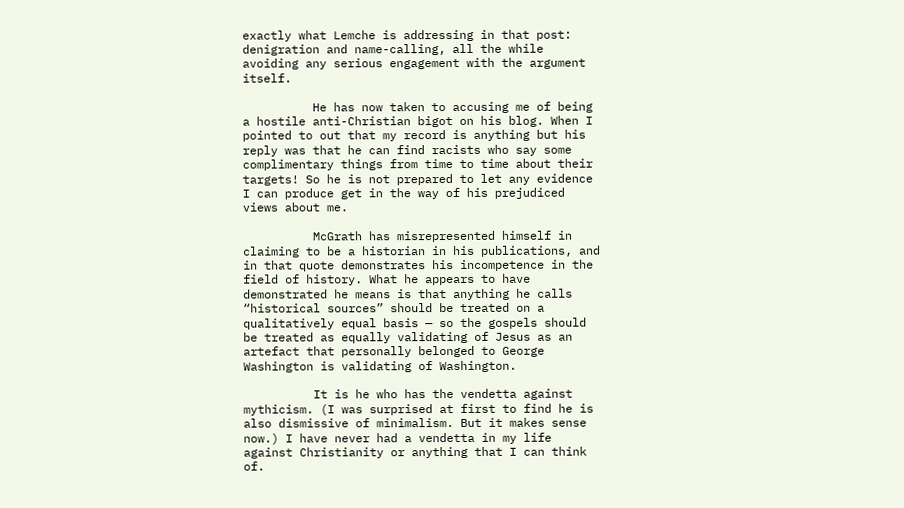exactly what Lemche is addressing in that post: denigration and name-calling, all the while avoiding any serious engagement with the argument itself.

          He has now taken to accusing me of being a hostile anti-Christian bigot on his blog. When I pointed to out that my record is anything but his reply was that he can find racists who say some complimentary things from time to time about their targets! So he is not prepared to let any evidence I can produce get in the way of his prejudiced views about me.

          McGrath has misrepresented himself in claiming to be a historian in his publications, and in that quote demonstrates his incompetence in the field of history. What he appears to have demonstrated he means is that anything he calls “historical sources” should be treated on a qualitatively equal basis — so the gospels should be treated as equally validating of Jesus as an artefact that personally belonged to George Washington is validating of Washington.

          It is he who has the vendetta against mythicism. (I was surprised at first to find he is also dismissive of minimalism. But it makes sense now.) I have never had a vendetta in my life against Christianity or anything that I can think of.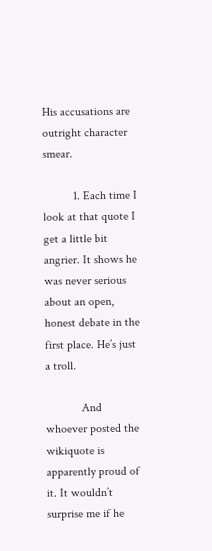His accusations are outright character smear.

          1. Each time I look at that quote I get a little bit angrier. It shows he was never serious about an open, honest debate in the first place. He’s just a troll.

            And whoever posted the wikiquote is apparently proud of it. It wouldn’t surprise me if he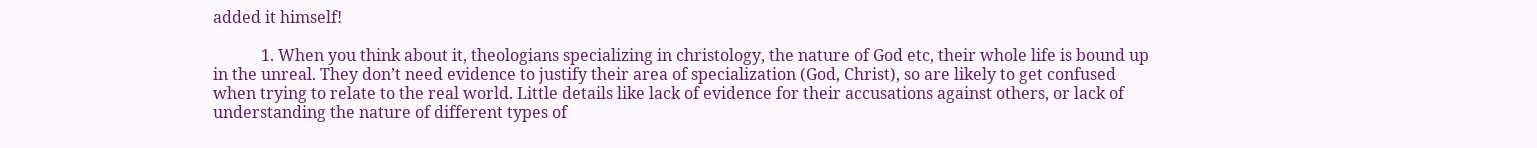added it himself!

            1. When you think about it, theologians specializing in christology, the nature of God etc, their whole life is bound up in the unreal. They don’t need evidence to justify their area of specialization (God, Christ), so are likely to get confused when trying to relate to the real world. Little details like lack of evidence for their accusations against others, or lack of understanding the nature of different types of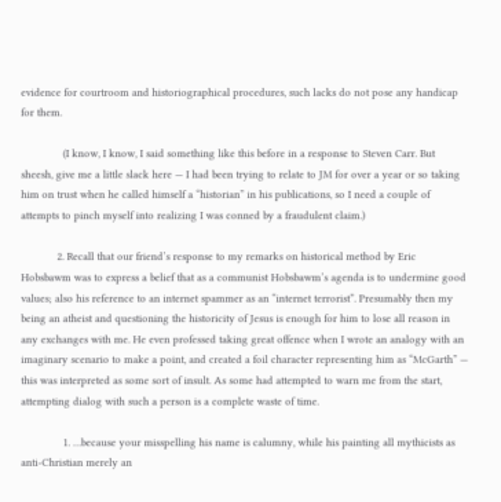evidence for courtroom and historiographical procedures, such lacks do not pose any handicap for them.

              (I know, I know, I said something like this before in a response to Steven Carr. But sheesh, give me a little slack here — I had been trying to relate to JM for over a year or so taking him on trust when he called himself a “historian” in his publications, so I need a couple of attempts to pinch myself into realizing I was conned by a fraudulent claim.)

            2. Recall that our friend’s response to my remarks on historical method by Eric Hobsbawm was to express a belief that as a communist Hobsbawm’s agenda is to undermine good values; also his reference to an internet spammer as an “internet terrorist”. Presumably then my being an atheist and questioning the historicity of Jesus is enough for him to lose all reason in any exchanges with me. He even professed taking great offence when I wrote an analogy with an imaginary scenario to make a point, and created a foil character representing him as “McGarth” — this was interpreted as some sort of insult. As some had attempted to warn me from the start, attempting dialog with such a person is a complete waste of time.

              1. …because your misspelling his name is calumny, while his painting all mythicists as anti-Christian merely an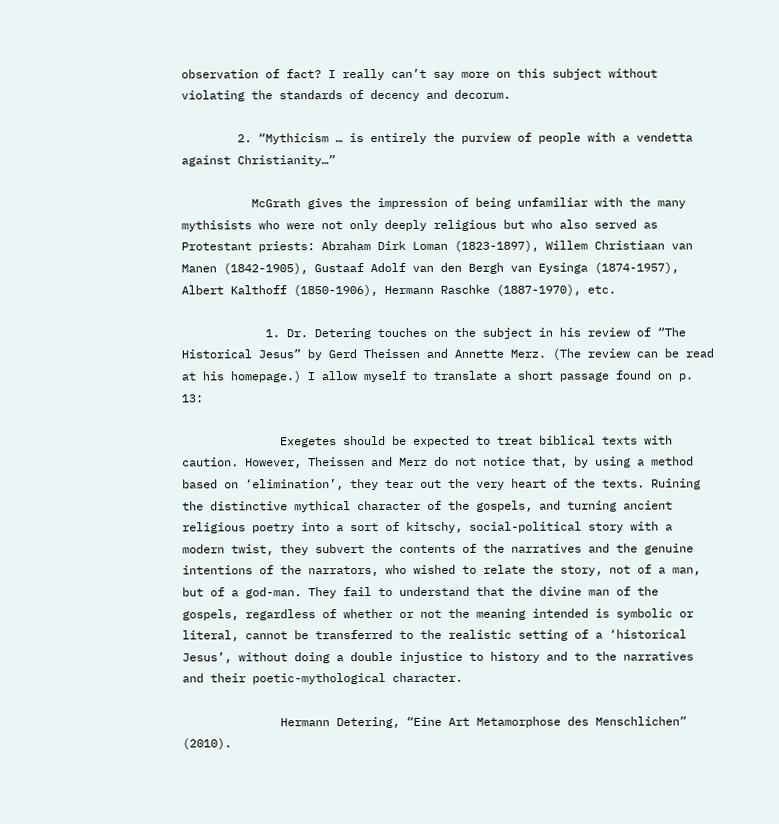observation of fact? I really can’t say more on this subject without violating the standards of decency and decorum.

        2. “Mythicism … is entirely the purview of people with a vendetta against Christianity…”

          McGrath gives the impression of being unfamiliar with the many mythisists who were not only deeply religious but who also served as Protestant priests: Abraham Dirk Loman (1823-1897), Willem Christiaan van Manen (1842-1905), Gustaaf Adolf van den Bergh van Eysinga (1874-1957), Albert Kalthoff (1850-1906), Hermann Raschke (1887-1970), etc.

            1. Dr. Detering touches on the subject in his review of “The Historical Jesus” by Gerd Theissen and Annette Merz. (The review can be read at his homepage.) I allow myself to translate a short passage found on p. 13:

              Exegetes should be expected to treat biblical texts with caution. However, Theissen and Merz do not notice that, by using a method based on ‘elimination’, they tear out the very heart of the texts. Ruining the distinctive mythical character of the gospels, and turning ancient religious poetry into a sort of kitschy, social-political story with a modern twist, they subvert the contents of the narratives and the genuine intentions of the narrators, who wished to relate the story, not of a man, but of a god-man. They fail to understand that the divine man of the gospels, regardless of whether or not the meaning intended is symbolic or literal, cannot be transferred to the realistic setting of a ‘historical Jesus’, without doing a double injustice to history and to the narratives and their poetic-mythological character.

              Hermann Detering, “Eine Art Metamorphose des Menschlichen” (2010).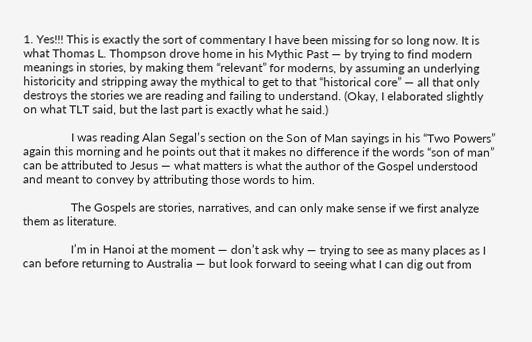1. Yes!!! This is exactly the sort of commentary I have been missing for so long now. It is what Thomas L. Thompson drove home in his Mythic Past — by trying to find modern meanings in stories, by making them “relevant” for moderns, by assuming an underlying historicity and stripping away the mythical to get to that “historical core” — all that only destroys the stories we are reading and failing to understand. (Okay, I elaborated slightly on what TLT said, but the last part is exactly what he said.)

                I was reading Alan Segal’s section on the Son of Man sayings in his “Two Powers” again this morning and he points out that it makes no difference if the words “son of man” can be attributed to Jesus — what matters is what the author of the Gospel understood and meant to convey by attributing those words to him.

                The Gospels are stories, narratives, and can only make sense if we first analyze them as literature.

                I’m in Hanoi at the moment — don’t ask why — trying to see as many places as I can before returning to Australia — but look forward to seeing what I can dig out from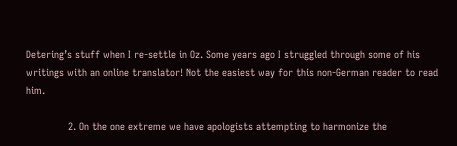Detering’s stuff when I re-settle in Oz. Some years ago I struggled through some of his writings with an online translator! Not the easiest way for this non-German reader to read him.

              2. On the one extreme we have apologists attempting to harmonize the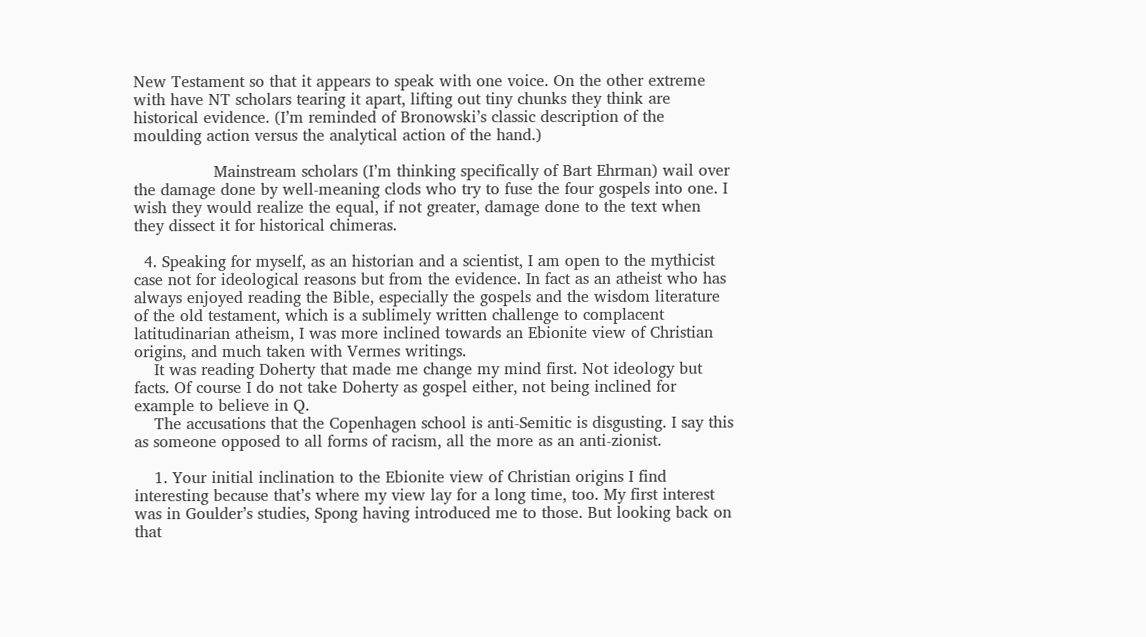New Testament so that it appears to speak with one voice. On the other extreme with have NT scholars tearing it apart, lifting out tiny chunks they think are historical evidence. (I’m reminded of Bronowski’s classic description of the moulding action versus the analytical action of the hand.)

                Mainstream scholars (I’m thinking specifically of Bart Ehrman) wail over the damage done by well-meaning clods who try to fuse the four gospels into one. I wish they would realize the equal, if not greater, damage done to the text when they dissect it for historical chimeras.

  4. Speaking for myself, as an historian and a scientist, I am open to the mythicist case not for ideological reasons but from the evidence. In fact as an atheist who has always enjoyed reading the Bible, especially the gospels and the wisdom literature of the old testament, which is a sublimely written challenge to complacent latitudinarian atheism, I was more inclined towards an Ebionite view of Christian origins, and much taken with Vermes writings.
    It was reading Doherty that made me change my mind first. Not ideology but facts. Of course I do not take Doherty as gospel either, not being inclined for example to believe in Q.
    The accusations that the Copenhagen school is anti-Semitic is disgusting. I say this as someone opposed to all forms of racism, all the more as an anti-zionist.

    1. Your initial inclination to the Ebionite view of Christian origins I find interesting because that’s where my view lay for a long time, too. My first interest was in Goulder’s studies, Spong having introduced me to those. But looking back on that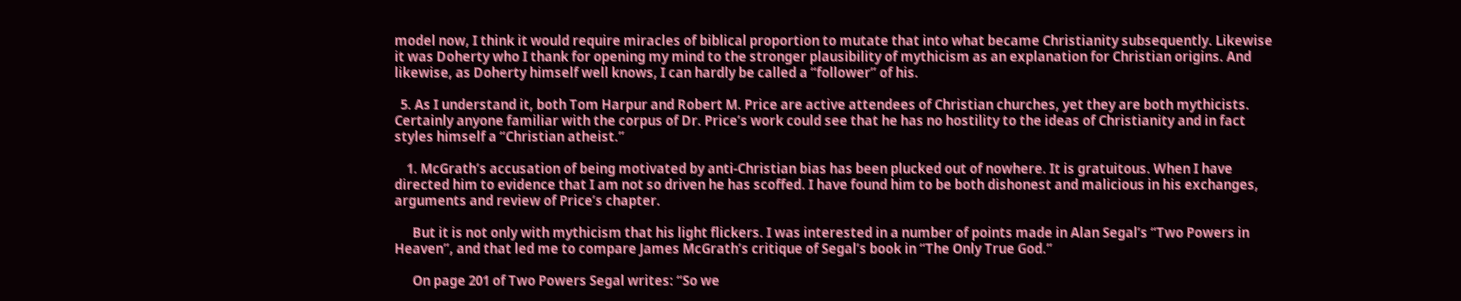model now, I think it would require miracles of biblical proportion to mutate that into what became Christianity subsequently. Likewise it was Doherty who I thank for opening my mind to the stronger plausibility of mythicism as an explanation for Christian origins. And likewise, as Doherty himself well knows, I can hardly be called a “follower” of his.

  5. As I understand it, both Tom Harpur and Robert M. Price are active attendees of Christian churches, yet they are both mythicists. Certainly anyone familiar with the corpus of Dr. Price’s work could see that he has no hostility to the ideas of Christianity and in fact styles himself a “Christian atheist.”

    1. McGrath’s accusation of being motivated by anti-Christian bias has been plucked out of nowhere. It is gratuitous. When I have directed him to evidence that I am not so driven he has scoffed. I have found him to be both dishonest and malicious in his exchanges, arguments and review of Price’s chapter.

      But it is not only with mythicism that his light flickers. I was interested in a number of points made in Alan Segal’s “Two Powers in Heaven”, and that led me to compare James McGrath’s critique of Segal’s book in “The Only True God.”

      On page 201 of Two Powers Segal writes: “So we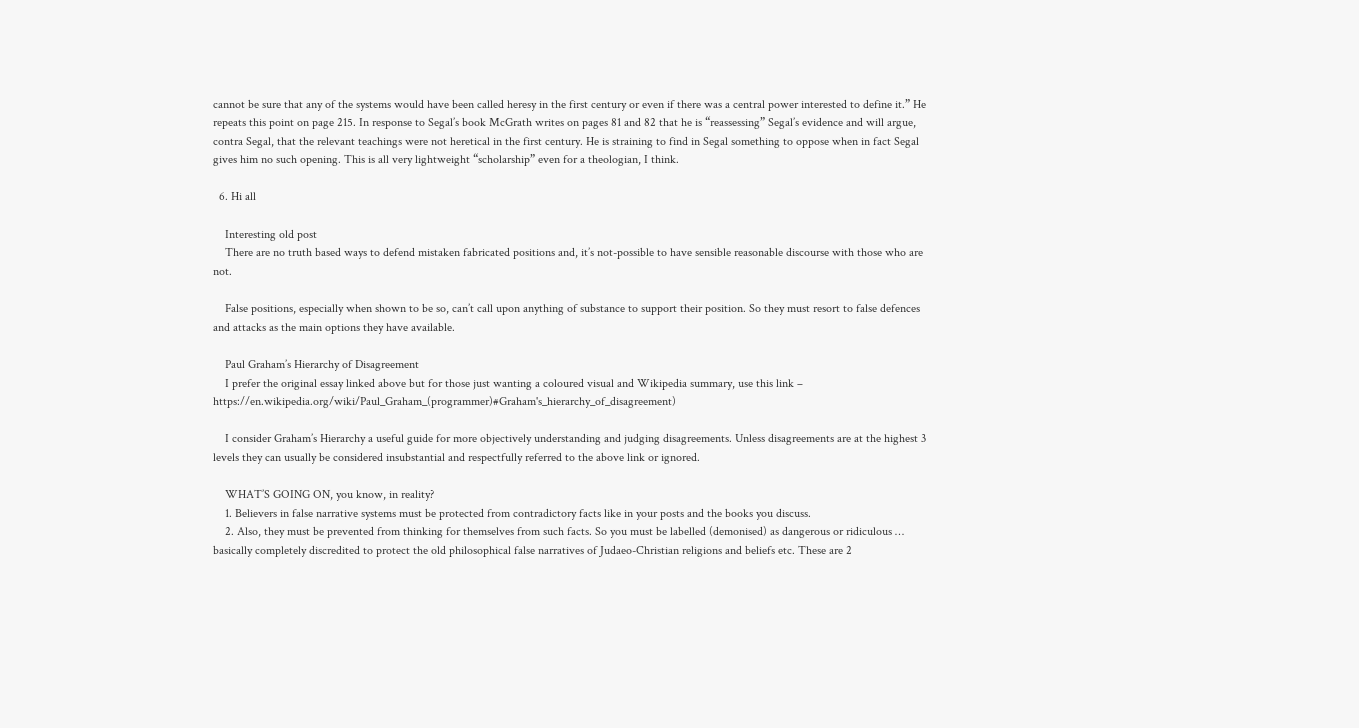cannot be sure that any of the systems would have been called heresy in the first century or even if there was a central power interested to define it.” He repeats this point on page 215. In response to Segal’s book McGrath writes on pages 81 and 82 that he is “reassessing” Segal’s evidence and will argue, contra Segal, that the relevant teachings were not heretical in the first century. He is straining to find in Segal something to oppose when in fact Segal gives him no such opening. This is all very lightweight “scholarship” even for a theologian, I think.

  6. Hi all

    Interesting old post
    There are no truth based ways to defend mistaken fabricated positions and, it’s not-possible to have sensible reasonable discourse with those who are not.

    False positions, especially when shown to be so, can’t call upon anything of substance to support their position. So they must resort to false defences and attacks as the main options they have available.

    Paul Graham’s Hierarchy of Disagreement
    I prefer the original essay linked above but for those just wanting a coloured visual and Wikipedia summary, use this link – https://en.wikipedia.org/wiki/Paul_Graham_(programmer)#Graham's_hierarchy_of_disagreement)

    I consider Graham’s Hierarchy a useful guide for more objectively understanding and judging disagreements. Unless disagreements are at the highest 3 levels they can usually be considered insubstantial and respectfully referred to the above link or ignored.

    WHAT’S GOING ON, you know, in reality?
    1. Believers in false narrative systems must be protected from contradictory facts like in your posts and the books you discuss.
    2. Also, they must be prevented from thinking for themselves from such facts. So you must be labelled (demonised) as dangerous or ridiculous … basically completely discredited to protect the old philosophical false narratives of Judaeo-Christian religions and beliefs etc. These are 2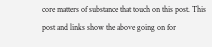core matters of substance that touch on this post. This post and links show the above going on for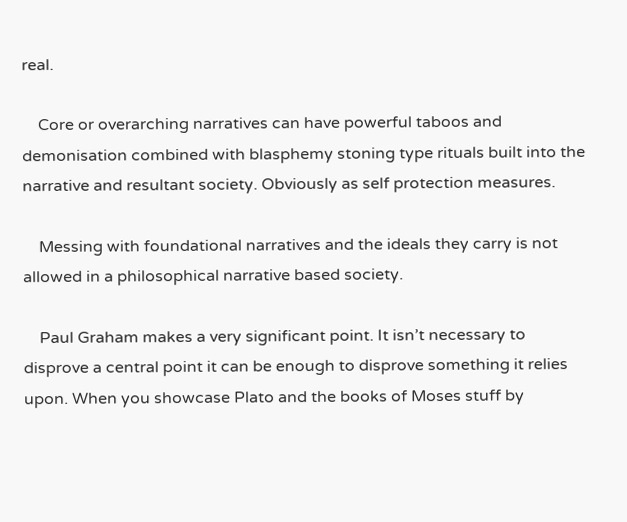real.

    Core or overarching narratives can have powerful taboos and demonisation combined with blasphemy stoning type rituals built into the narrative and resultant society. Obviously as self protection measures.

    Messing with foundational narratives and the ideals they carry is not allowed in a philosophical narrative based society.

    Paul Graham makes a very significant point. It isn’t necessary to disprove a central point it can be enough to disprove something it relies upon. When you showcase Plato and the books of Moses stuff by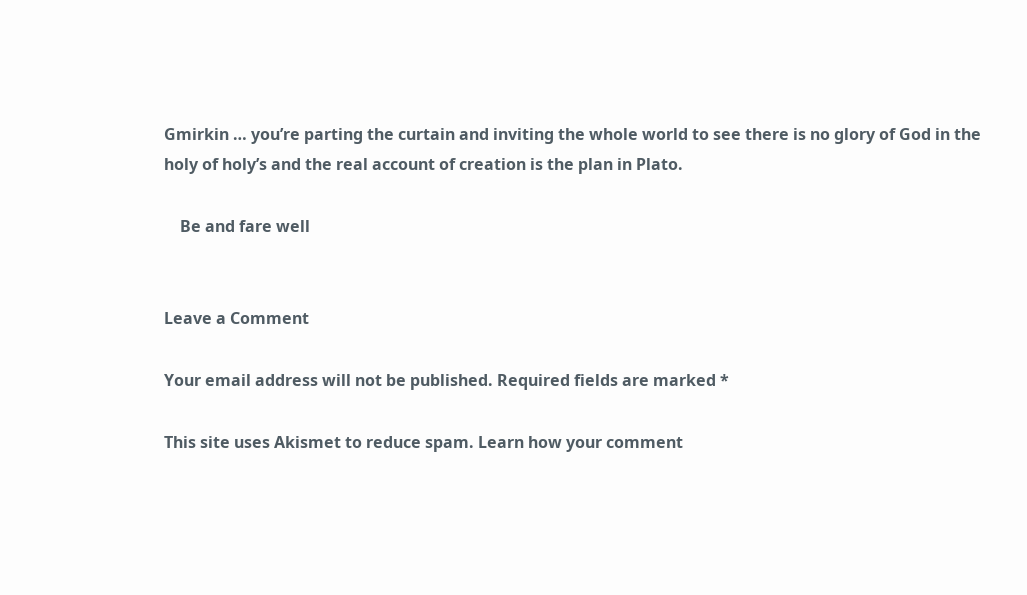Gmirkin … you’re parting the curtain and inviting the whole world to see there is no glory of God in the holy of holy’s and the real account of creation is the plan in Plato.

    Be and fare well


Leave a Comment

Your email address will not be published. Required fields are marked *

This site uses Akismet to reduce spam. Learn how your comment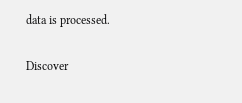data is processed.

Discover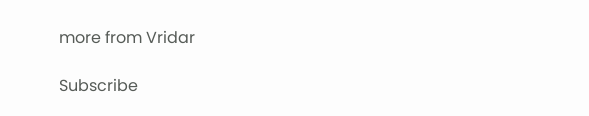more from Vridar

Subscribe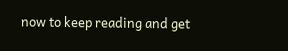now to keep reading and get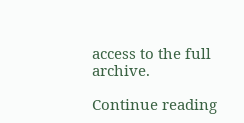access to the full archive.

Continue reading